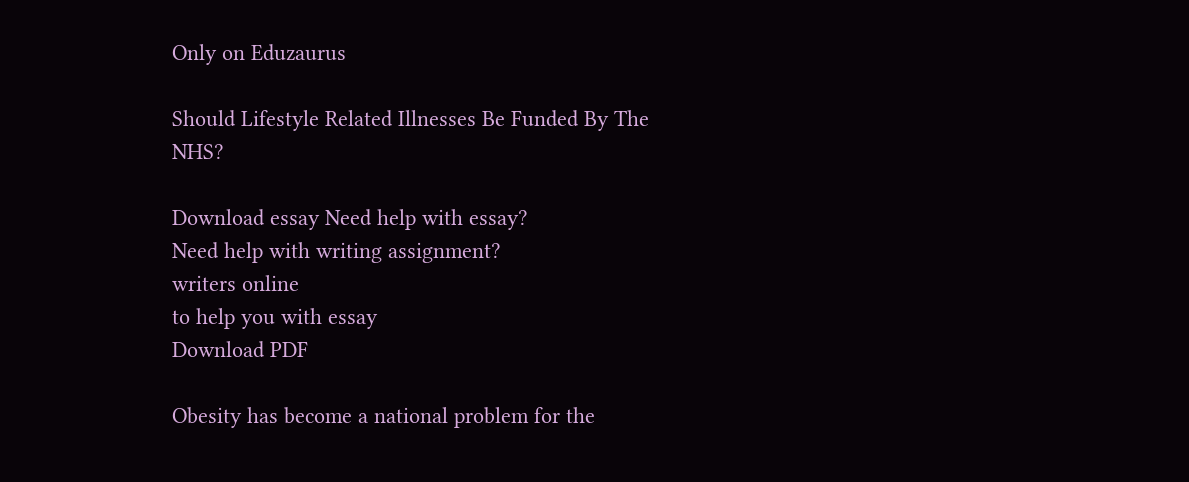Only on Eduzaurus

Should Lifestyle Related Illnesses Be Funded By The NHS?

Download essay Need help with essay?
Need help with writing assignment?
writers online
to help you with essay
Download PDF

Obesity has become a national problem for the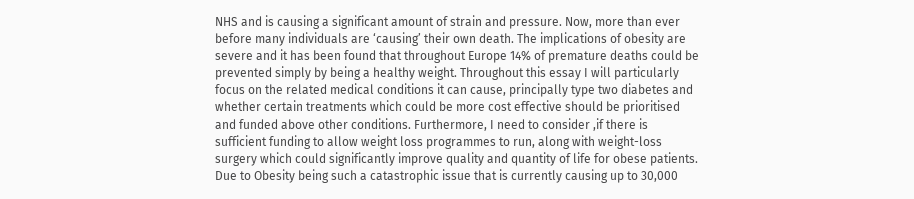NHS and is causing a significant amount of strain and pressure. Now, more than ever before many individuals are ‘causing’ their own death. The implications of obesity are severe and it has been found that throughout Europe 14% of premature deaths could be prevented simply by being a healthy weight. Throughout this essay I will particularly focus on the related medical conditions it can cause, principally type two diabetes and whether certain treatments which could be more cost effective should be prioritised and funded above other conditions. Furthermore, I need to consider ,if there is sufficient funding to allow weight loss programmes to run, along with weight-loss surgery which could significantly improve quality and quantity of life for obese patients. Due to Obesity being such a catastrophic issue that is currently causing up to 30,000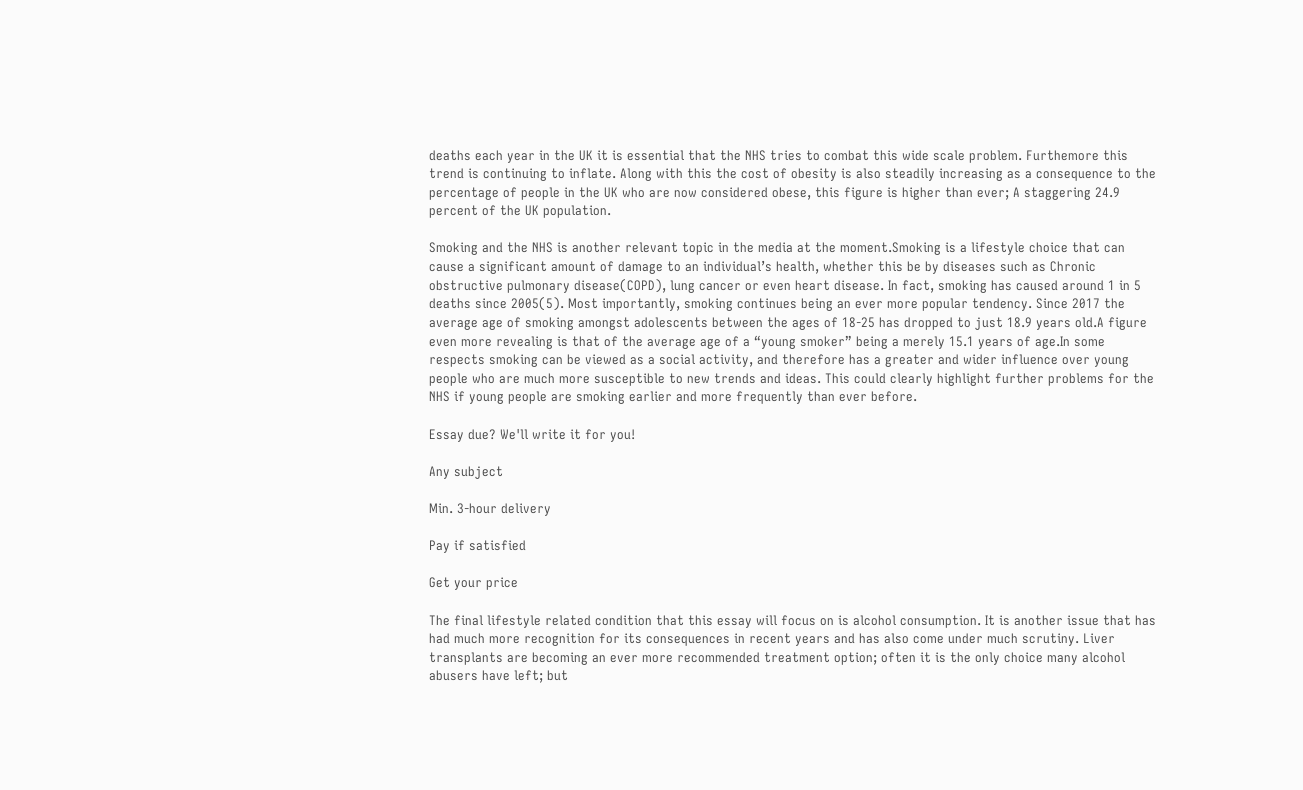deaths each year in the UK it is essential that the NHS tries to combat this wide scale problem. Furthemore this trend is continuing to inflate. Along with this the cost of obesity is also steadily increasing as a consequence to the percentage of people in the UK who are now considered obese, this figure is higher than ever; A staggering 24.9 percent of the UK population.

Smoking and the NHS is another relevant topic in the media at the moment.Smoking is a lifestyle choice that can cause a significant amount of damage to an individual’s health, whether this be by diseases such as Chronic obstructive pulmonary disease(COPD), lung cancer or even heart disease. In fact, smoking has caused around 1 in 5 deaths since 2005(5). Most importantly, smoking continues being an ever more popular tendency. Since 2017 the average age of smoking amongst adolescents between the ages of 18-25 has dropped to just 18.9 years old.A figure even more revealing is that of the average age of a “young smoker” being a merely 15.1 years of age.In some respects smoking can be viewed as a social activity, and therefore has a greater and wider influence over young people who are much more susceptible to new trends and ideas. This could clearly highlight further problems for the NHS if young people are smoking earlier and more frequently than ever before.

Essay due? We'll write it for you!

Any subject

Min. 3-hour delivery

Pay if satisfied

Get your price

The final lifestyle related condition that this essay will focus on is alcohol consumption. It is another issue that has had much more recognition for its consequences in recent years and has also come under much scrutiny. Liver transplants are becoming an ever more recommended treatment option; often it is the only choice many alcohol abusers have left; but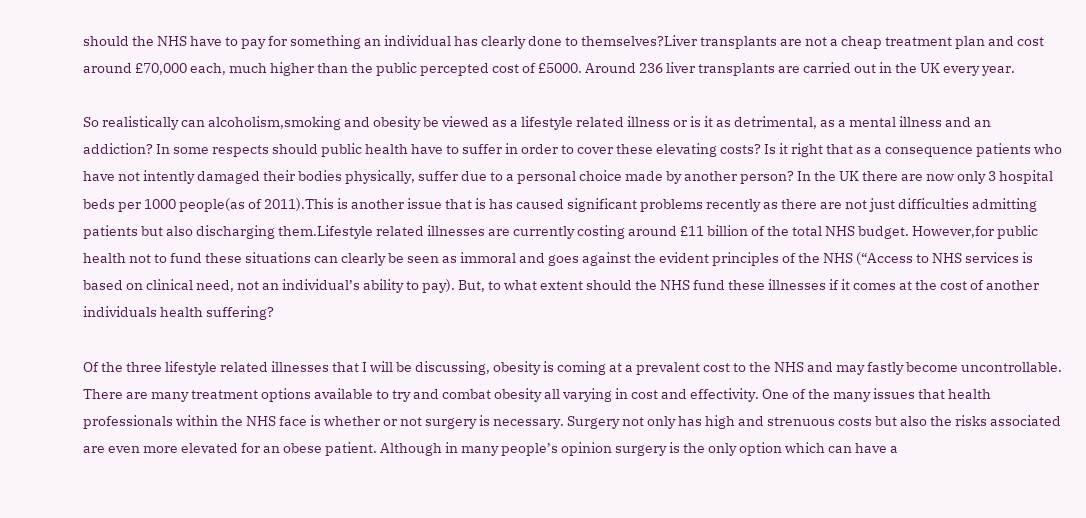should the NHS have to pay for something an individual has clearly done to themselves?Liver transplants are not a cheap treatment plan and cost around £70,000 each, much higher than the public percepted cost of £5000. Around 236 liver transplants are carried out in the UK every year.

So realistically can alcoholism,smoking and obesity be viewed as a lifestyle related illness or is it as detrimental, as a mental illness and an addiction? In some respects should public health have to suffer in order to cover these elevating costs? Is it right that as a consequence patients who have not intently damaged their bodies physically, suffer due to a personal choice made by another person? In the UK there are now only 3 hospital beds per 1000 people(as of 2011).This is another issue that is has caused significant problems recently as there are not just difficulties admitting patients but also discharging them.Lifestyle related illnesses are currently costing around £11 billion of the total NHS budget. However,for public health not to fund these situations can clearly be seen as immoral and goes against the evident principles of the NHS (“Access to NHS services is based on clinical need, not an individual’s ability to pay). But, to what extent should the NHS fund these illnesses if it comes at the cost of another individuals health suffering?

Of the three lifestyle related illnesses that I will be discussing, obesity is coming at a prevalent cost to the NHS and may fastly become uncontrollable. There are many treatment options available to try and combat obesity all varying in cost and effectivity. One of the many issues that health professionals within the NHS face is whether or not surgery is necessary. Surgery not only has high and strenuous costs but also the risks associated are even more elevated for an obese patient. Although in many people’s opinion surgery is the only option which can have a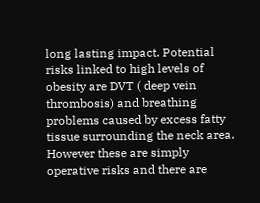long lasting impact. Potential risks linked to high levels of obesity are DVT ( deep vein thrombosis) and breathing problems caused by excess fatty tissue surrounding the neck area. However these are simply operative risks and there are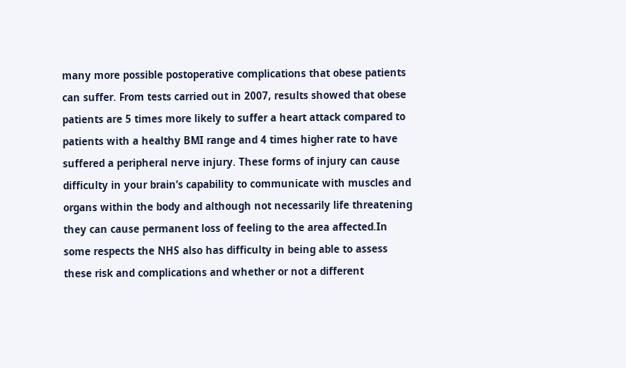many more possible postoperative complications that obese patients can suffer. From tests carried out in 2007, results showed that obese patients are 5 times more likely to suffer a heart attack compared to patients with a healthy BMI range and 4 times higher rate to have suffered a peripheral nerve injury. These forms of injury can cause difficulty in your brain’s capability to communicate with muscles and organs within the body and although not necessarily life threatening they can cause permanent loss of feeling to the area affected.In some respects the NHS also has difficulty in being able to assess these risk and complications and whether or not a different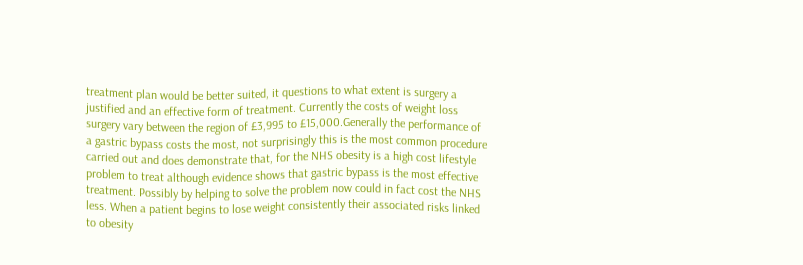treatment plan would be better suited, it questions to what extent is surgery a justified and an effective form of treatment. Currently the costs of weight loss surgery vary between the region of £3,995 to £15,000.Generally the performance of a gastric bypass costs the most, not surprisingly this is the most common procedure carried out and does demonstrate that, for the NHS obesity is a high cost lifestyle problem to treat although evidence shows that gastric bypass is the most effective treatment. Possibly by helping to solve the problem now could in fact cost the NHS less. When a patient begins to lose weight consistently their associated risks linked to obesity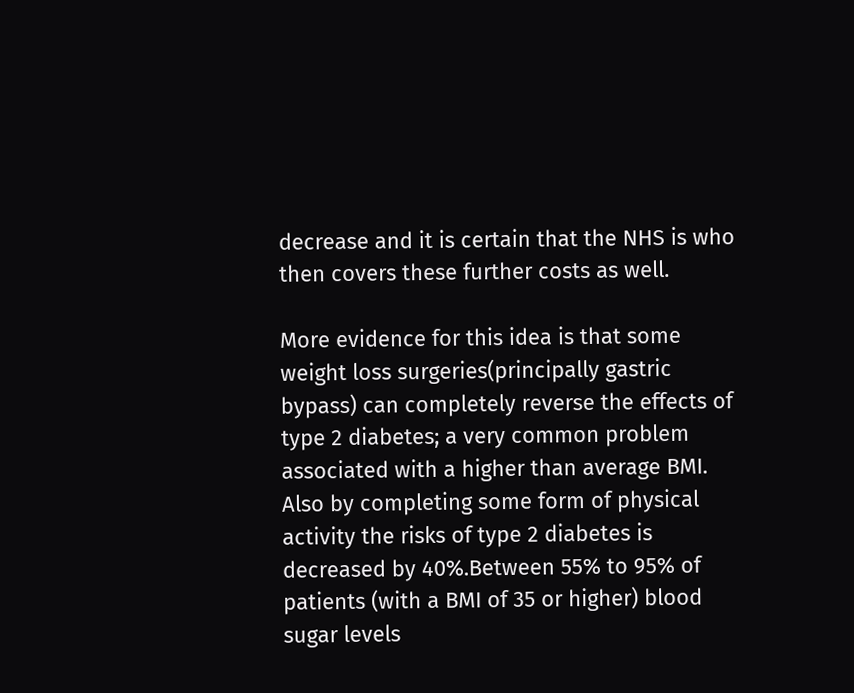decrease and it is certain that the NHS is who then covers these further costs as well.

More evidence for this idea is that some weight loss surgeries(principally gastric bypass) can completely reverse the effects of type 2 diabetes; a very common problem associated with a higher than average BMI. Also by completing some form of physical activity the risks of type 2 diabetes is decreased by 40%.Between 55% to 95% of patients (with a BMI of 35 or higher) blood sugar levels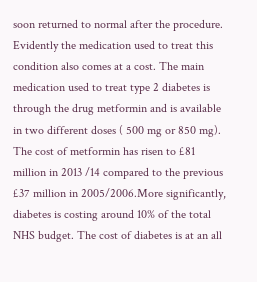soon returned to normal after the procedure. Evidently the medication used to treat this condition also comes at a cost. The main medication used to treat type 2 diabetes is through the drug metformin and is available in two different doses ( 500 mg or 850 mg). The cost of metformin has risen to £81 million in 2013 /14 compared to the previous £37 million in 2005/2006.More significantly, diabetes is costing around 10% of the total NHS budget. The cost of diabetes is at an all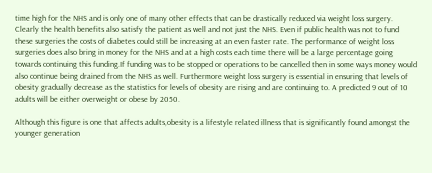time high for the NHS and is only one of many other effects that can be drastically reduced via weight loss surgery. Clearly the health benefits also satisfy the patient as well and not just the NHS. Even if public health was not to fund these surgeries the costs of diabetes could still be increasing at an even faster rate. The performance of weight loss surgeries does also bring in money for the NHS and at a high costs each time there will be a large percentage going towards continuing this funding.If funding was to be stopped or operations to be cancelled then in some ways money would also continue being drained from the NHS as well. Furthermore weight loss surgery is essential in ensuring that levels of obesity gradually decrease as the statistics for levels of obesity are rising and are continuing to. A predicted 9 out of 10 adults will be either overweight or obese by 2050.

Although this figure is one that affects adults,obesity is a lifestyle related illness that is significantly found amongst the younger generation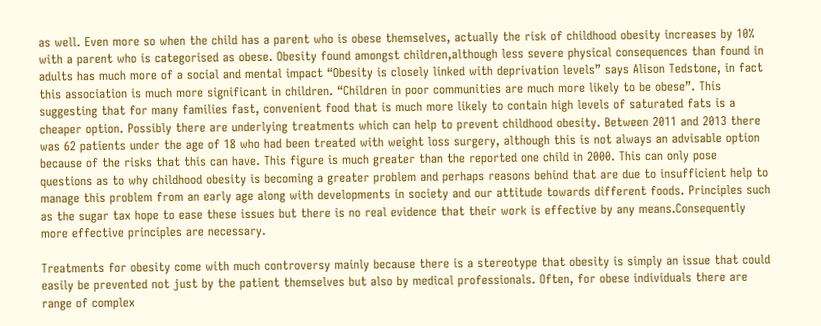as well. Even more so when the child has a parent who is obese themselves, actually the risk of childhood obesity increases by 10% with a parent who is categorised as obese. Obesity found amongst children,although less severe physical consequences than found in adults has much more of a social and mental impact “Obesity is closely linked with deprivation levels” says Alison Tedstone, in fact this association is much more significant in children. “Children in poor communities are much more likely to be obese”. This suggesting that for many families fast, convenient food that is much more likely to contain high levels of saturated fats is a cheaper option. Possibly there are underlying treatments which can help to prevent childhood obesity. Between 2011 and 2013 there was 62 patients under the age of 18 who had been treated with weight loss surgery, although this is not always an advisable option because of the risks that this can have. This figure is much greater than the reported one child in 2000. This can only pose questions as to why childhood obesity is becoming a greater problem and perhaps reasons behind that are due to insufficient help to manage this problem from an early age along with developments in society and our attitude towards different foods. Principles such as the sugar tax hope to ease these issues but there is no real evidence that their work is effective by any means.Consequently more effective principles are necessary.

Treatments for obesity come with much controversy mainly because there is a stereotype that obesity is simply an issue that could easily be prevented not just by the patient themselves but also by medical professionals. Often, for obese individuals there are range of complex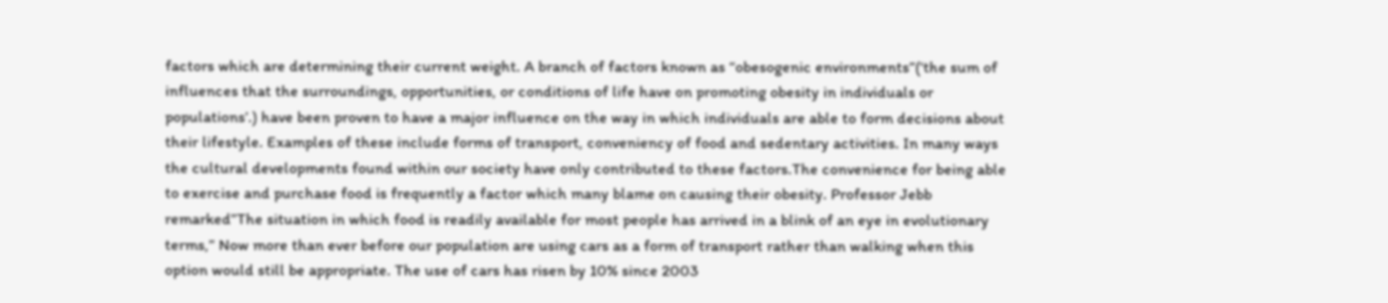factors which are determining their current weight. A branch of factors known as “obesogenic environments”(‘the sum of influences that the surroundings, opportunities, or conditions of life have on promoting obesity in individuals or populations’.) have been proven to have a major influence on the way in which individuals are able to form decisions about their lifestyle. Examples of these include forms of transport, conveniency of food and sedentary activities. In many ways the cultural developments found within our society have only contributed to these factors.The convenience for being able to exercise and purchase food is frequently a factor which many blame on causing their obesity. Professor Jebb remarked”The situation in which food is readily available for most people has arrived in a blink of an eye in evolutionary terms,” Now more than ever before our population are using cars as a form of transport rather than walking when this option would still be appropriate. The use of cars has risen by 10% since 2003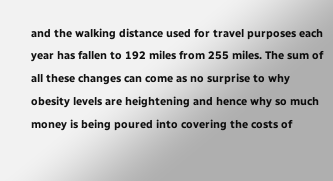and the walking distance used for travel purposes each year has fallen to 192 miles from 255 miles. The sum of all these changes can come as no surprise to why obesity levels are heightening and hence why so much money is being poured into covering the costs of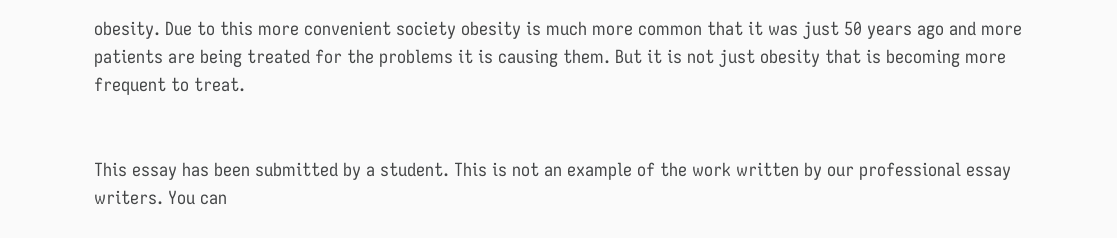obesity. Due to this more convenient society obesity is much more common that it was just 50 years ago and more patients are being treated for the problems it is causing them. But it is not just obesity that is becoming more frequent to treat.


This essay has been submitted by a student. This is not an example of the work written by our professional essay writers. You can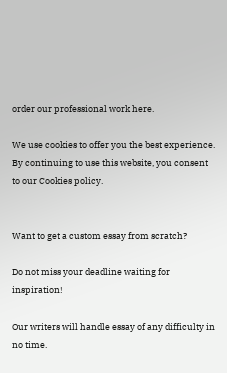order our professional work here.

We use cookies to offer you the best experience. By continuing to use this website, you consent to our Cookies policy.


Want to get a custom essay from scratch?

Do not miss your deadline waiting for inspiration!

Our writers will handle essay of any difficulty in no time.